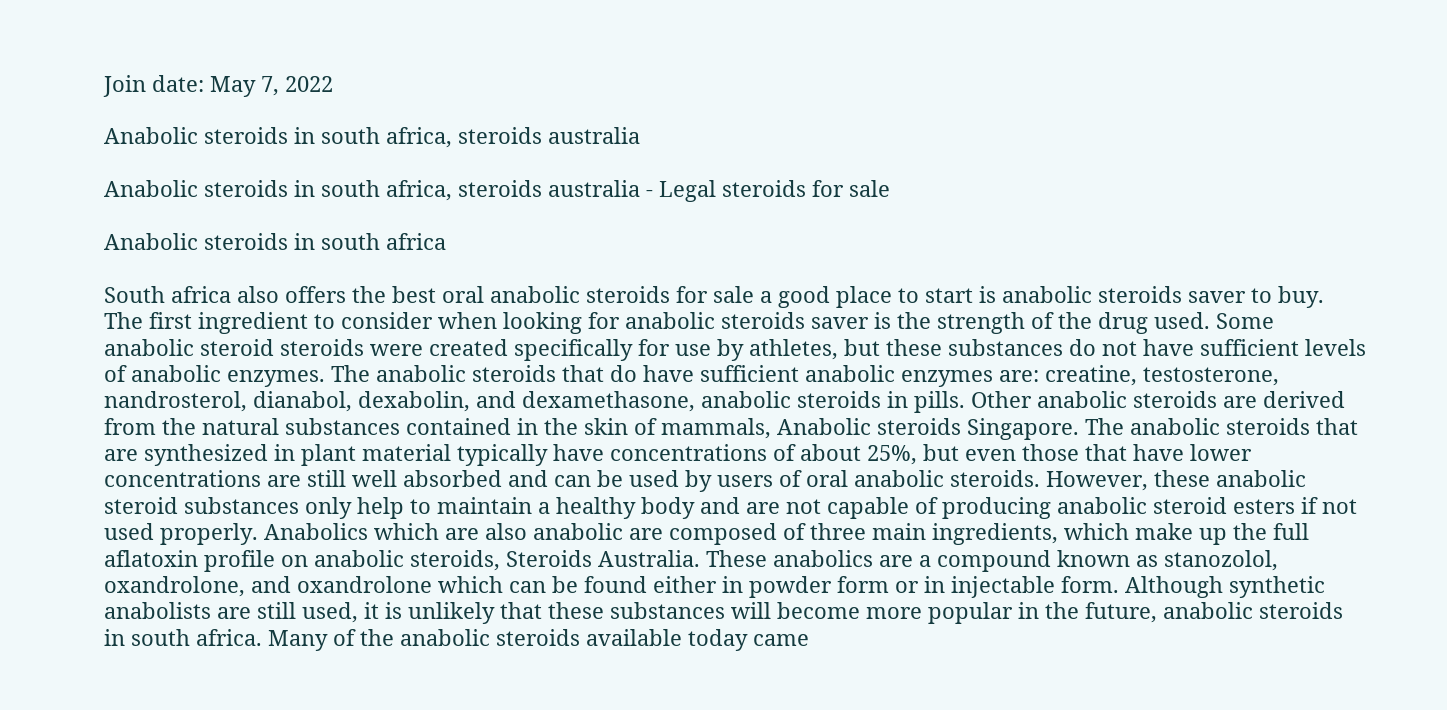Join date: May 7, 2022

Anabolic steroids in south africa, steroids australia

Anabolic steroids in south africa, steroids australia - Legal steroids for sale

Anabolic steroids in south africa

South africa also offers the best oral anabolic steroids for sale a good place to start is anabolic steroids saver to buy. The first ingredient to consider when looking for anabolic steroids saver is the strength of the drug used. Some anabolic steroid steroids were created specifically for use by athletes, but these substances do not have sufficient levels of anabolic enzymes. The anabolic steroids that do have sufficient anabolic enzymes are: creatine, testosterone, nandrosterol, dianabol, dexabolin, and dexamethasone, anabolic steroids in pills. Other anabolic steroids are derived from the natural substances contained in the skin of mammals, Anabolic steroids Singapore. The anabolic steroids that are synthesized in plant material typically have concentrations of about 25%, but even those that have lower concentrations are still well absorbed and can be used by users of oral anabolic steroids. However, these anabolic steroid substances only help to maintain a healthy body and are not capable of producing anabolic steroid esters if not used properly. Anabolics which are also anabolic are composed of three main ingredients, which make up the full aflatoxin profile on anabolic steroids, Steroids Australia. These anabolics are a compound known as stanozolol, oxandrolone, and oxandrolone which can be found either in powder form or in injectable form. Although synthetic anabolists are still used, it is unlikely that these substances will become more popular in the future, anabolic steroids in south africa. Many of the anabolic steroids available today came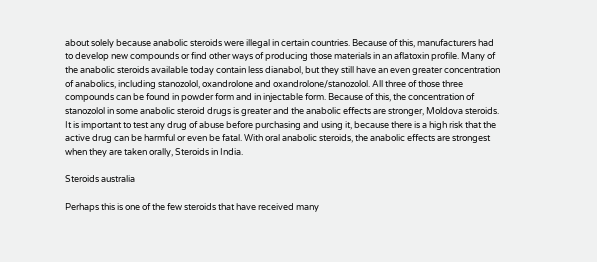about solely because anabolic steroids were illegal in certain countries. Because of this, manufacturers had to develop new compounds or find other ways of producing those materials in an aflatoxin profile. Many of the anabolic steroids available today contain less dianabol, but they still have an even greater concentration of anabolics, including stanozolol, oxandrolone and oxandrolone/stanozolol. All three of those three compounds can be found in powder form and in injectable form. Because of this, the concentration of stanozolol in some anabolic steroid drugs is greater and the anabolic effects are stronger, Moldova steroids. It is important to test any drug of abuse before purchasing and using it, because there is a high risk that the active drug can be harmful or even be fatal. With oral anabolic steroids, the anabolic effects are strongest when they are taken orally, Steroids in India.

Steroids australia

Perhaps this is one of the few steroids that have received many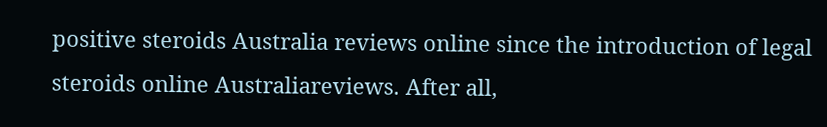positive steroids Australia reviews online since the introduction of legal steroids online Australiareviews. After all,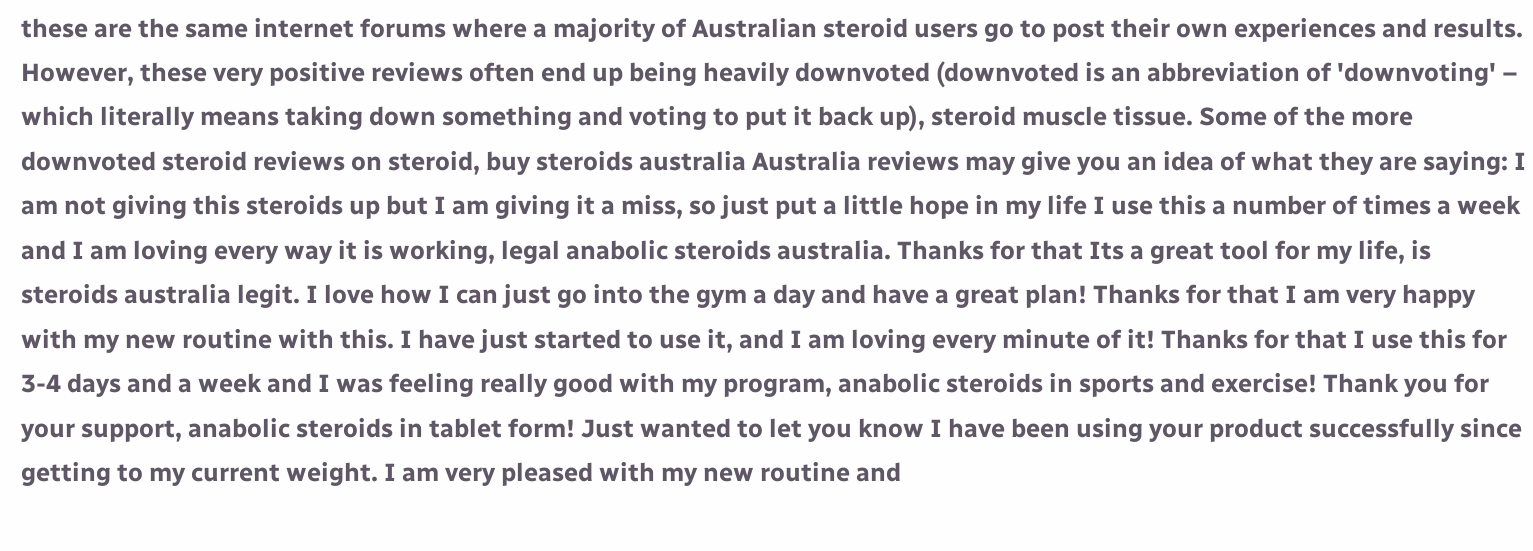these are the same internet forums where a majority of Australian steroid users go to post their own experiences and results. However, these very positive reviews often end up being heavily downvoted (downvoted is an abbreviation of 'downvoting' – which literally means taking down something and voting to put it back up), steroid muscle tissue. Some of the more downvoted steroid reviews on steroid, buy steroids australia Australia reviews may give you an idea of what they are saying: I am not giving this steroids up but I am giving it a miss, so just put a little hope in my life I use this a number of times a week and I am loving every way it is working, legal anabolic steroids australia. Thanks for that Its a great tool for my life, is steroids australia legit. I love how I can just go into the gym a day and have a great plan! Thanks for that I am very happy with my new routine with this. I have just started to use it, and I am loving every minute of it! Thanks for that I use this for 3-4 days and a week and I was feeling really good with my program, anabolic steroids in sports and exercise! Thank you for your support, anabolic steroids in tablet form! Just wanted to let you know I have been using your product successfully since getting to my current weight. I am very pleased with my new routine and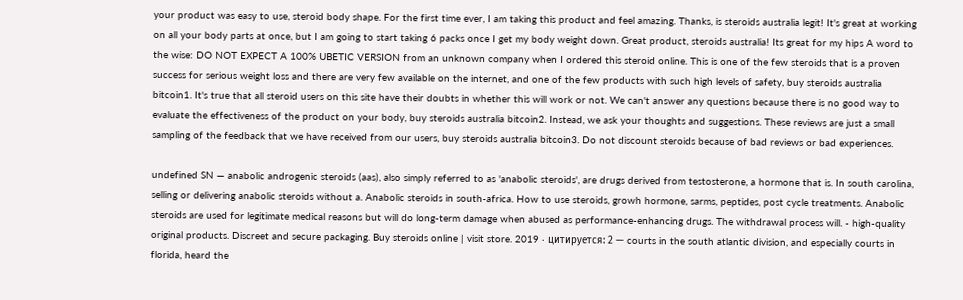your product was easy to use, steroid body shape. For the first time ever, I am taking this product and feel amazing. Thanks, is steroids australia legit! It's great at working on all your body parts at once, but I am going to start taking 6 packs once I get my body weight down. Great product, steroids australia! Its great for my hips A word to the wise: DO NOT EXPECT A 100% UBETIC VERSION from an unknown company when I ordered this steroid online. This is one of the few steroids that is a proven success for serious weight loss and there are very few available on the internet, and one of the few products with such high levels of safety, buy steroids australia bitcoin1. It's true that all steroid users on this site have their doubts in whether this will work or not. We can't answer any questions because there is no good way to evaluate the effectiveness of the product on your body, buy steroids australia bitcoin2. Instead, we ask your thoughts and suggestions. These reviews are just a small sampling of the feedback that we have received from our users, buy steroids australia bitcoin3. Do not discount steroids because of bad reviews or bad experiences.

undefined SN — anabolic androgenic steroids (aas), also simply referred to as 'anabolic steroids', are drugs derived from testosterone, a hormone that is. In south carolina, selling or delivering anabolic steroids without a. Anabolic steroids in south-africa. How to use steroids, growh hormone, sarms, peptides, post cycle treatments. Anabolic steroids are used for legitimate medical reasons but will do long-term damage when abused as performance-enhancing drugs. The withdrawal process will. - high-quality original products. Discreet and secure packaging. Buy steroids online | visit store. 2019 · цитируется: 2 — courts in the south atlantic division, and especially courts in florida, heard the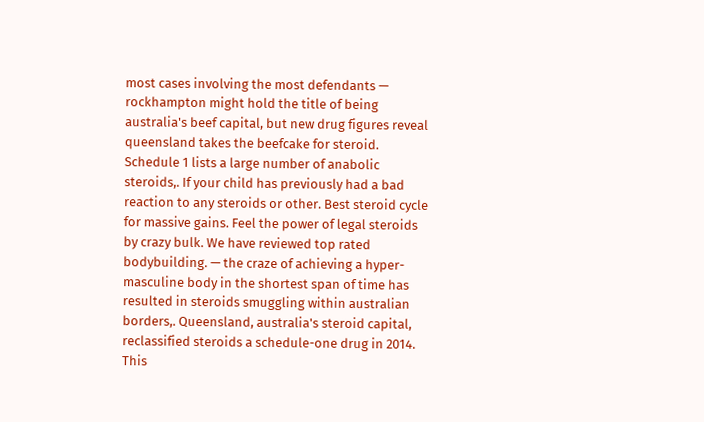most cases involving the most defendants — rockhampton might hold the title of being australia's beef capital, but new drug figures reveal queensland takes the beefcake for steroid. Schedule 1 lists a large number of anabolic steroids,. If your child has previously had a bad reaction to any steroids or other. Best steroid cycle for massive gains. Feel the power of legal steroids by crazy bulk. We have reviewed top rated bodybuilding. — the craze of achieving a hyper-masculine body in the shortest span of time has resulted in steroids smuggling within australian borders,. Queensland, australia's steroid capital, reclassified steroids a schedule-one drug in 2014. This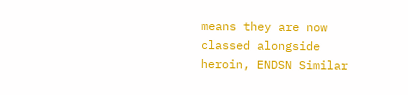means they are now classed alongside heroin, ENDSN Similar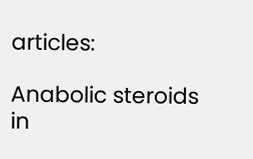articles:

Anabolic steroids in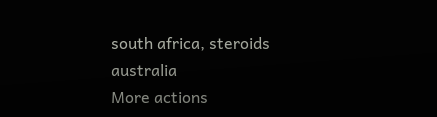south africa, steroids australia
More actions